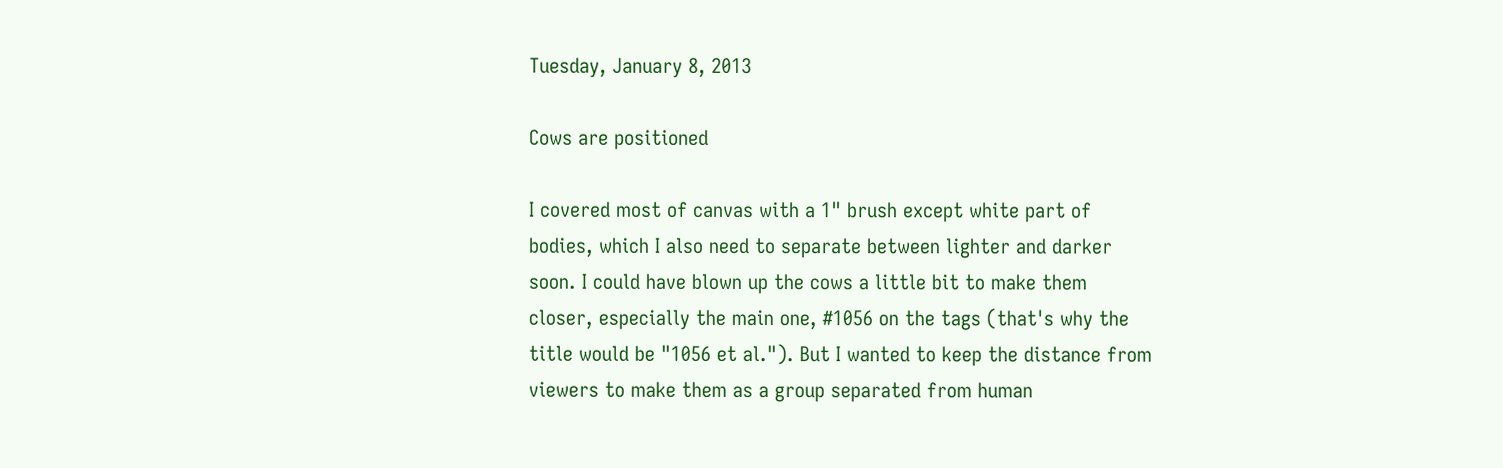Tuesday, January 8, 2013

Cows are positioned

I covered most of canvas with a 1" brush except white part of bodies, which I also need to separate between lighter and darker soon. I could have blown up the cows a little bit to make them closer, especially the main one, #1056 on the tags (that's why the title would be "1056 et al."). But I wanted to keep the distance from viewers to make them as a group separated from human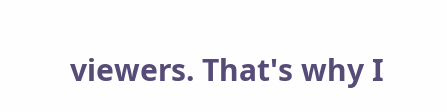viewers. That's why I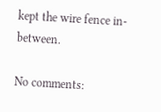kept the wire fence in-between.

No comments: